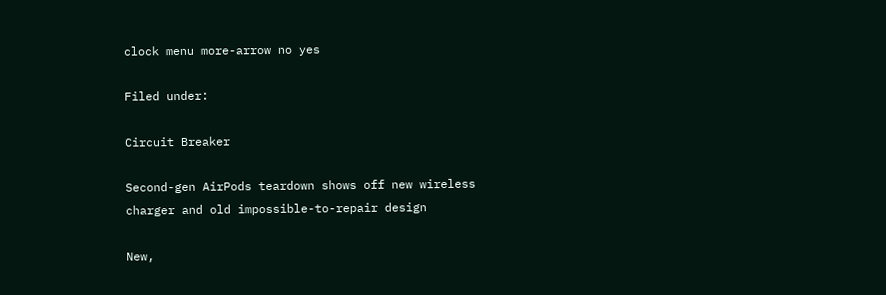clock menu more-arrow no yes

Filed under:

Circuit Breaker

Second-gen AirPods teardown shows off new wireless charger and old impossible-to-repair design

New,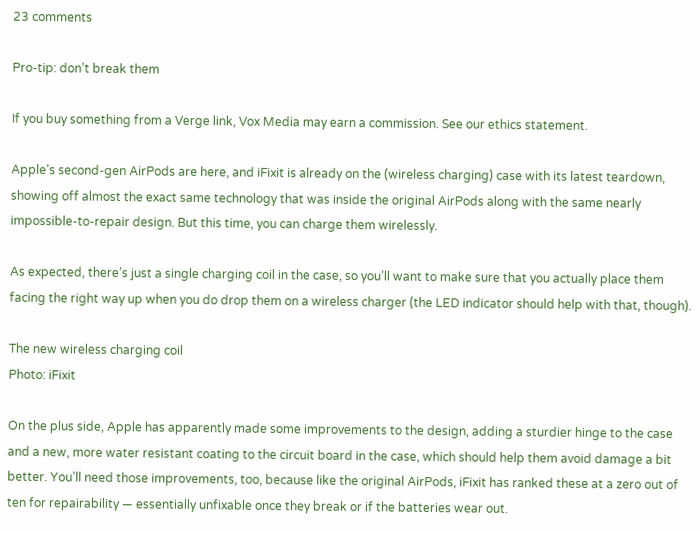23 comments

Pro-tip: don’t break them

If you buy something from a Verge link, Vox Media may earn a commission. See our ethics statement.

Apple’s second-gen AirPods are here, and iFixit is already on the (wireless charging) case with its latest teardown, showing off almost the exact same technology that was inside the original AirPods along with the same nearly impossible-to-repair design. But this time, you can charge them wirelessly.

As expected, there’s just a single charging coil in the case, so you’ll want to make sure that you actually place them facing the right way up when you do drop them on a wireless charger (the LED indicator should help with that, though).

The new wireless charging coil
Photo: iFixit

On the plus side, Apple has apparently made some improvements to the design, adding a sturdier hinge to the case and a new, more water resistant coating to the circuit board in the case, which should help them avoid damage a bit better. You’ll need those improvements, too, because like the original AirPods, iFixit has ranked these at a zero out of ten for repairability — essentially unfixable once they break or if the batteries wear out.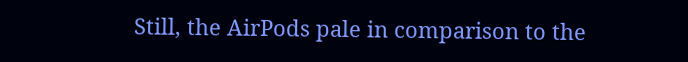Still, the AirPods pale in comparison to the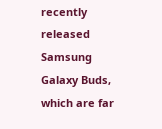recently released Samsung Galaxy Buds, which are far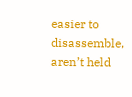easier to disassemble, aren’t held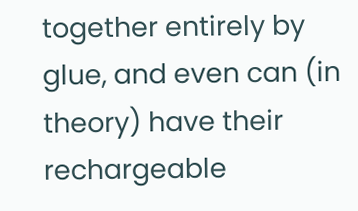together entirely by glue, and even can (in theory) have their rechargeable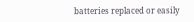batteries replaced or easily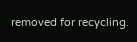removed for recycling.